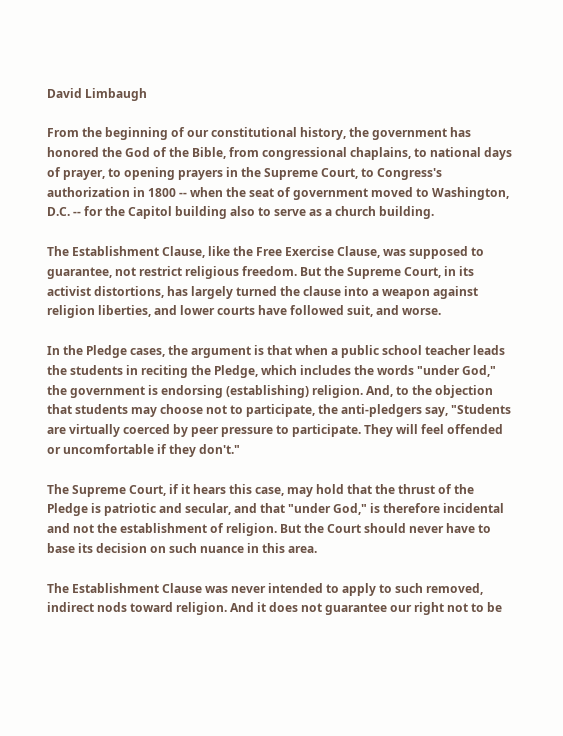David Limbaugh

From the beginning of our constitutional history, the government has honored the God of the Bible, from congressional chaplains, to national days of prayer, to opening prayers in the Supreme Court, to Congress's authorization in 1800 -- when the seat of government moved to Washington, D.C. -- for the Capitol building also to serve as a church building.

The Establishment Clause, like the Free Exercise Clause, was supposed to guarantee, not restrict religious freedom. But the Supreme Court, in its activist distortions, has largely turned the clause into a weapon against religion liberties, and lower courts have followed suit, and worse.

In the Pledge cases, the argument is that when a public school teacher leads the students in reciting the Pledge, which includes the words "under God," the government is endorsing (establishing) religion. And, to the objection that students may choose not to participate, the anti-pledgers say, "Students are virtually coerced by peer pressure to participate. They will feel offended or uncomfortable if they don't."

The Supreme Court, if it hears this case, may hold that the thrust of the Pledge is patriotic and secular, and that "under God," is therefore incidental and not the establishment of religion. But the Court should never have to base its decision on such nuance in this area.

The Establishment Clause was never intended to apply to such removed, indirect nods toward religion. And it does not guarantee our right not to be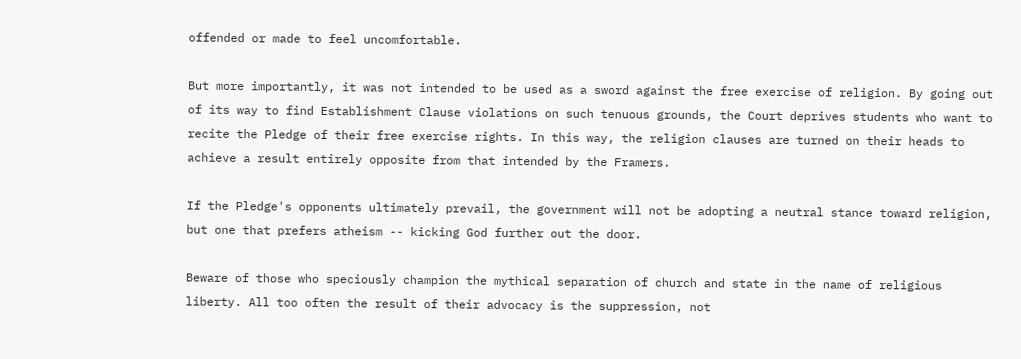offended or made to feel uncomfortable.

But more importantly, it was not intended to be used as a sword against the free exercise of religion. By going out of its way to find Establishment Clause violations on such tenuous grounds, the Court deprives students who want to recite the Pledge of their free exercise rights. In this way, the religion clauses are turned on their heads to achieve a result entirely opposite from that intended by the Framers.

If the Pledge's opponents ultimately prevail, the government will not be adopting a neutral stance toward religion, but one that prefers atheism -- kicking God further out the door.

Beware of those who speciously champion the mythical separation of church and state in the name of religious liberty. All too often the result of their advocacy is the suppression, not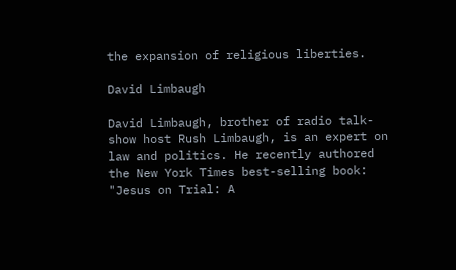the expansion of religious liberties.

David Limbaugh

David Limbaugh, brother of radio talk-show host Rush Limbaugh, is an expert on law and politics. He recently authored the New York Times best-selling book: "Jesus on Trial: A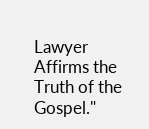Lawyer Affirms the Truth of the Gospel."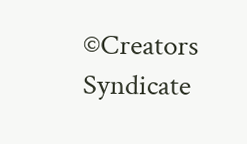©Creators Syndicate